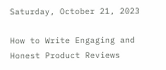Saturday, October 21, 2023

How to Write Engaging and Honest Product Reviews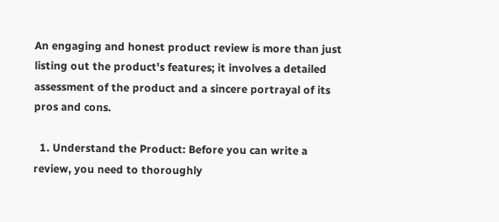An engaging and honest product review is more than just listing out the product's features; it involves a detailed assessment of the product and a sincere portrayal of its pros and cons.

  1. Understand the Product: Before you can write a review, you need to thoroughly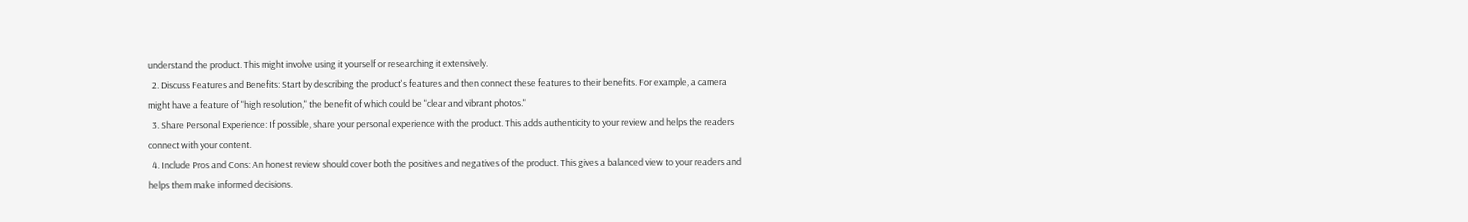understand the product. This might involve using it yourself or researching it extensively.
  2. Discuss Features and Benefits: Start by describing the product's features and then connect these features to their benefits. For example, a camera might have a feature of "high resolution," the benefit of which could be "clear and vibrant photos."
  3. Share Personal Experience: If possible, share your personal experience with the product. This adds authenticity to your review and helps the readers connect with your content.
  4. Include Pros and Cons: An honest review should cover both the positives and negatives of the product. This gives a balanced view to your readers and helps them make informed decisions.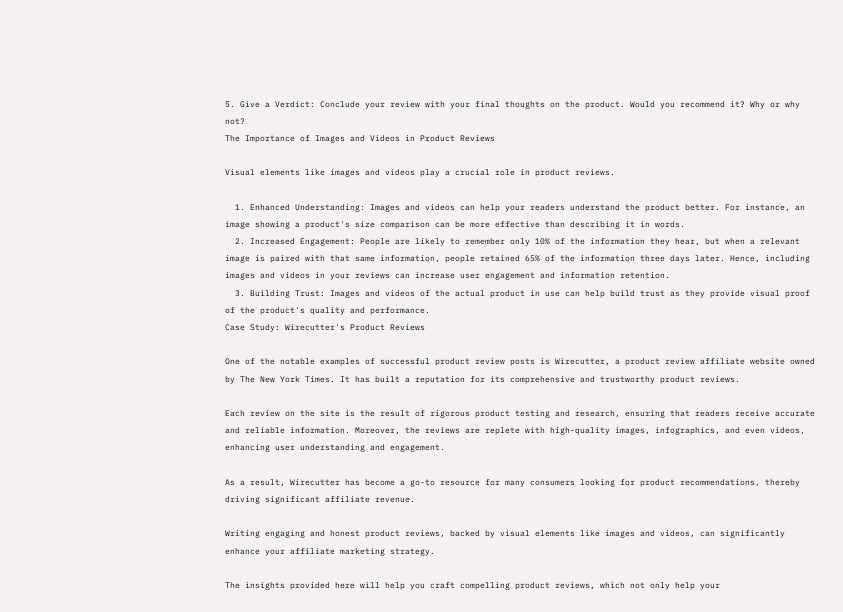5. Give a Verdict: Conclude your review with your final thoughts on the product. Would you recommend it? Why or why not?
The Importance of Images and Videos in Product Reviews

Visual elements like images and videos play a crucial role in product reviews.

  1. Enhanced Understanding: Images and videos can help your readers understand the product better. For instance, an image showing a product's size comparison can be more effective than describing it in words.
  2. Increased Engagement: People are likely to remember only 10% of the information they hear, but when a relevant image is paired with that same information, people retained 65% of the information three days later. Hence, including images and videos in your reviews can increase user engagement and information retention.
  3. Building Trust: Images and videos of the actual product in use can help build trust as they provide visual proof of the product's quality and performance.
Case Study: Wirecutter's Product Reviews

One of the notable examples of successful product review posts is Wirecutter, a product review affiliate website owned by The New York Times. It has built a reputation for its comprehensive and trustworthy product reviews.

Each review on the site is the result of rigorous product testing and research, ensuring that readers receive accurate and reliable information. Moreover, the reviews are replete with high-quality images, infographics, and even videos, enhancing user understanding and engagement.

As a result, Wirecutter has become a go-to resource for many consumers looking for product recommendations, thereby driving significant affiliate revenue.

Writing engaging and honest product reviews, backed by visual elements like images and videos, can significantly enhance your affiliate marketing strategy.

The insights provided here will help you craft compelling product reviews, which not only help your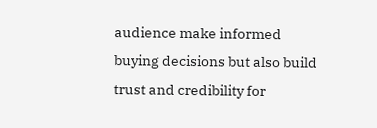audience make informed buying decisions but also build trust and credibility for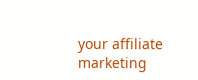your affiliate marketing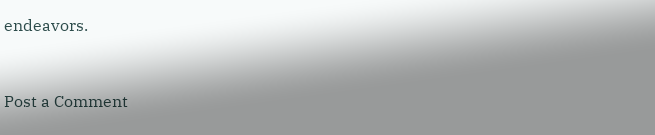endeavors.


Post a Comment